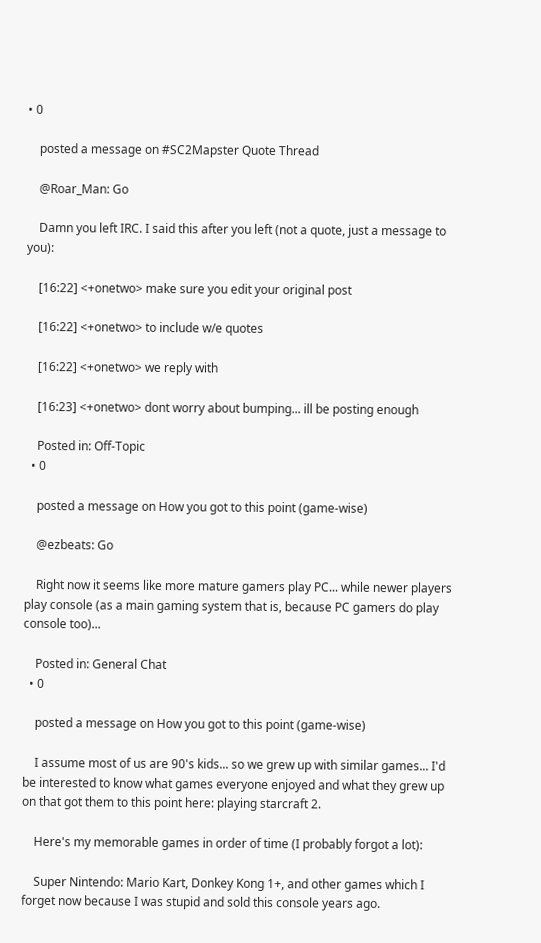• 0

    posted a message on #SC2Mapster Quote Thread

    @Roar_Man: Go

    Damn you left IRC. I said this after you left (not a quote, just a message to you):

    [16:22] <+onetwo> make sure you edit your original post

    [16:22] <+onetwo> to include w/e quotes

    [16:22] <+onetwo> we reply with

    [16:23] <+onetwo> dont worry about bumping... ill be posting enough

    Posted in: Off-Topic
  • 0

    posted a message on How you got to this point (game-wise)

    @ezbeats: Go

    Right now it seems like more mature gamers play PC... while newer players play console (as a main gaming system that is, because PC gamers do play console too)...

    Posted in: General Chat
  • 0

    posted a message on How you got to this point (game-wise)

    I assume most of us are 90's kids... so we grew up with similar games... I'd be interested to know what games everyone enjoyed and what they grew up on that got them to this point here: playing starcraft 2.

    Here's my memorable games in order of time (I probably forgot a lot):

    Super Nintendo: Mario Kart, Donkey Kong 1+, and other games which I forget now because I was stupid and sold this console years ago.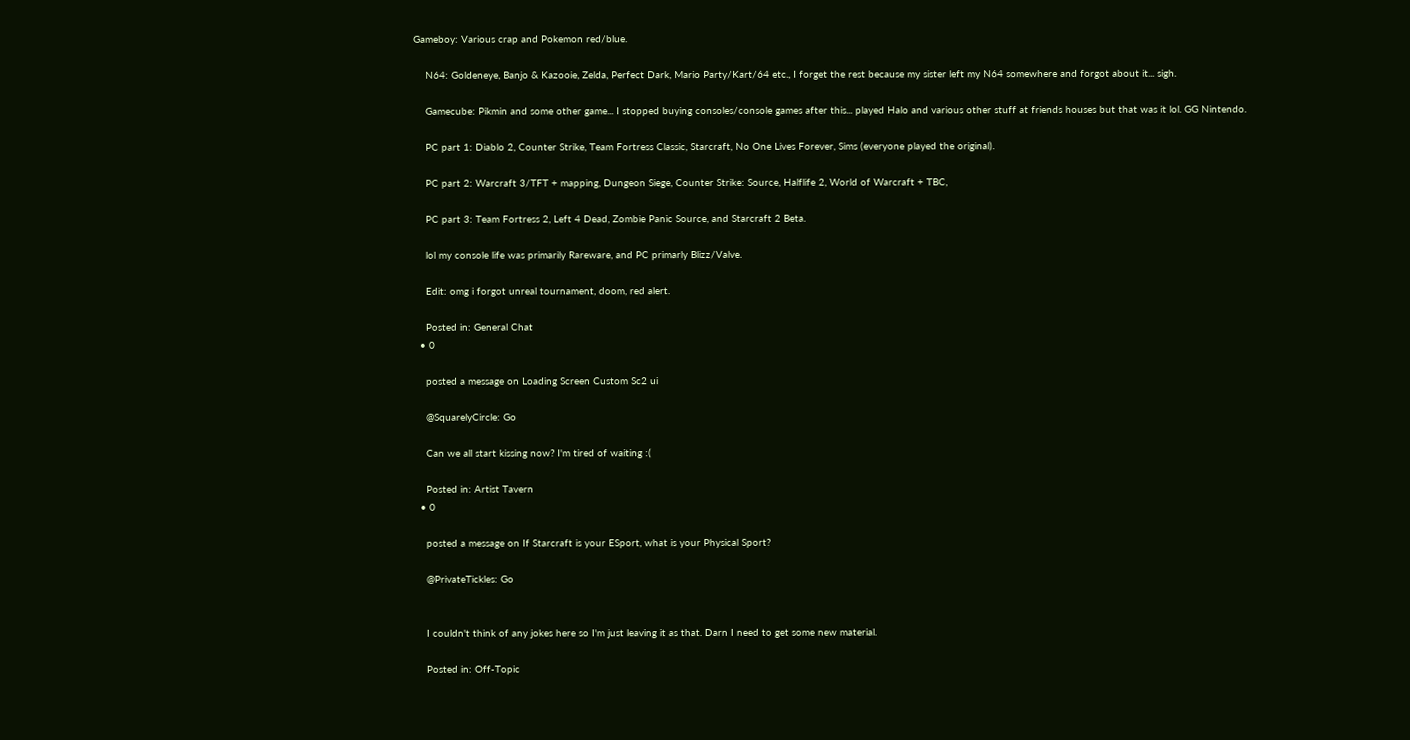Gameboy: Various crap and Pokemon red/blue.

    N64: Goldeneye, Banjo & Kazooie, Zelda, Perfect Dark, Mario Party/Kart/64 etc., I forget the rest because my sister left my N64 somewhere and forgot about it... sigh.

    Gamecube: Pikmin and some other game... I stopped buying consoles/console games after this... played Halo and various other stuff at friends houses but that was it lol. GG Nintendo.

    PC part 1: Diablo 2, Counter Strike, Team Fortress Classic, Starcraft, No One Lives Forever, Sims (everyone played the original).

    PC part 2: Warcraft 3/TFT + mapping, Dungeon Siege, Counter Strike: Source, Halflife 2, World of Warcraft + TBC,

    PC part 3: Team Fortress 2, Left 4 Dead, Zombie Panic Source, and Starcraft 2 Beta.

    lol my console life was primarily Rareware, and PC primarly Blizz/Valve.

    Edit: omg i forgot unreal tournament, doom, red alert.

    Posted in: General Chat
  • 0

    posted a message on Loading Screen Custom Sc2 ui

    @SquarelyCircle: Go

    Can we all start kissing now? I'm tired of waiting :(

    Posted in: Artist Tavern
  • 0

    posted a message on If Starcraft is your ESport, what is your Physical Sport?

    @PrivateTickles: Go


    I couldn't think of any jokes here so I'm just leaving it as that. Darn I need to get some new material.

    Posted in: Off-Topic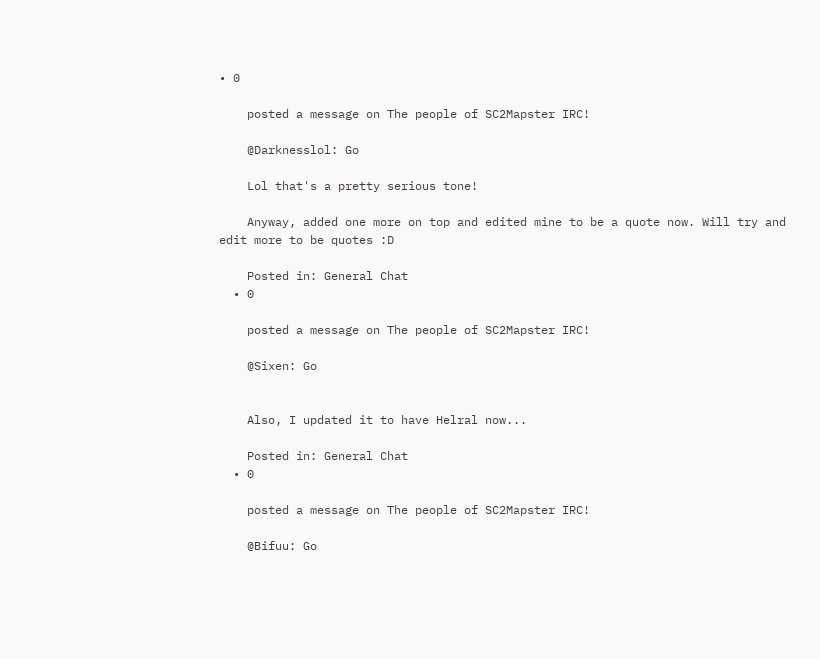• 0

    posted a message on The people of SC2Mapster IRC!

    @Darknesslol: Go

    Lol that's a pretty serious tone!

    Anyway, added one more on top and edited mine to be a quote now. Will try and edit more to be quotes :D

    Posted in: General Chat
  • 0

    posted a message on The people of SC2Mapster IRC!

    @Sixen: Go


    Also, I updated it to have Helral now...

    Posted in: General Chat
  • 0

    posted a message on The people of SC2Mapster IRC!

    @Bifuu: Go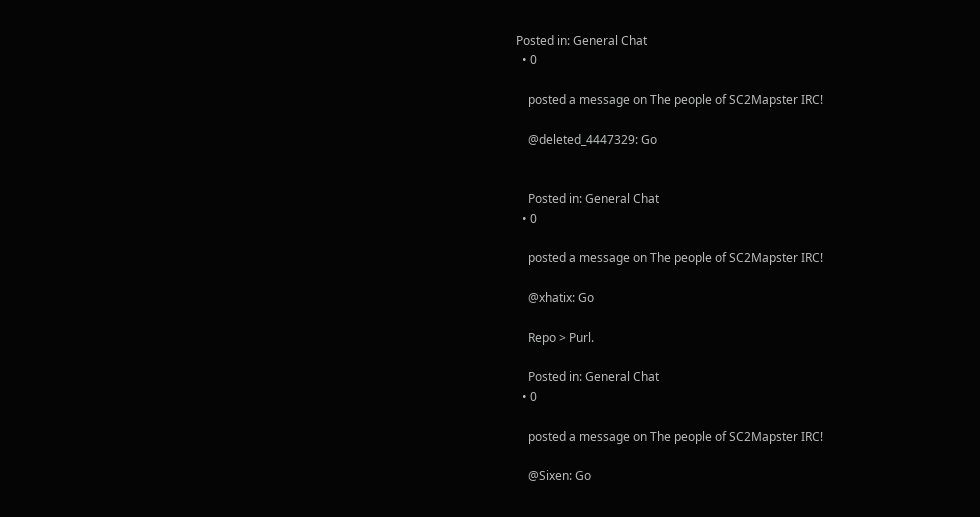Posted in: General Chat
  • 0

    posted a message on The people of SC2Mapster IRC!

    @deleted_4447329: Go


    Posted in: General Chat
  • 0

    posted a message on The people of SC2Mapster IRC!

    @xhatix: Go

    Repo > Purl.

    Posted in: General Chat
  • 0

    posted a message on The people of SC2Mapster IRC!

    @Sixen: Go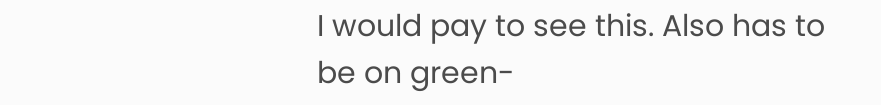I would pay to see this. Also has to be on green-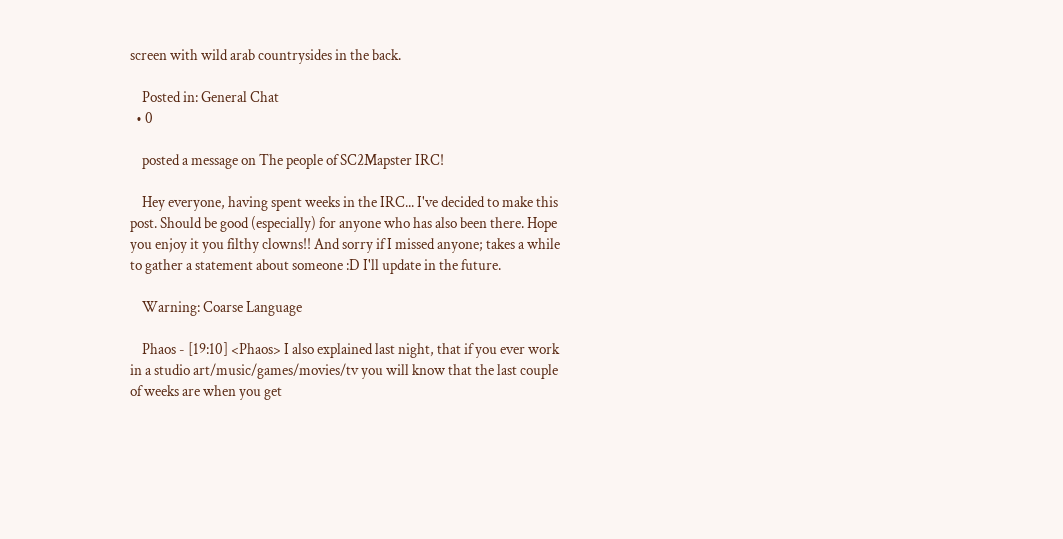screen with wild arab countrysides in the back.

    Posted in: General Chat
  • 0

    posted a message on The people of SC2Mapster IRC!

    Hey everyone, having spent weeks in the IRC... I've decided to make this post. Should be good (especially) for anyone who has also been there. Hope you enjoy it you filthy clowns!! And sorry if I missed anyone; takes a while to gather a statement about someone :D I'll update in the future.

    Warning: Coarse Language

    Phaos - [19:10] <Phaos> I also explained last night, that if you ever work in a studio art/music/games/movies/tv you will know that the last couple of weeks are when you get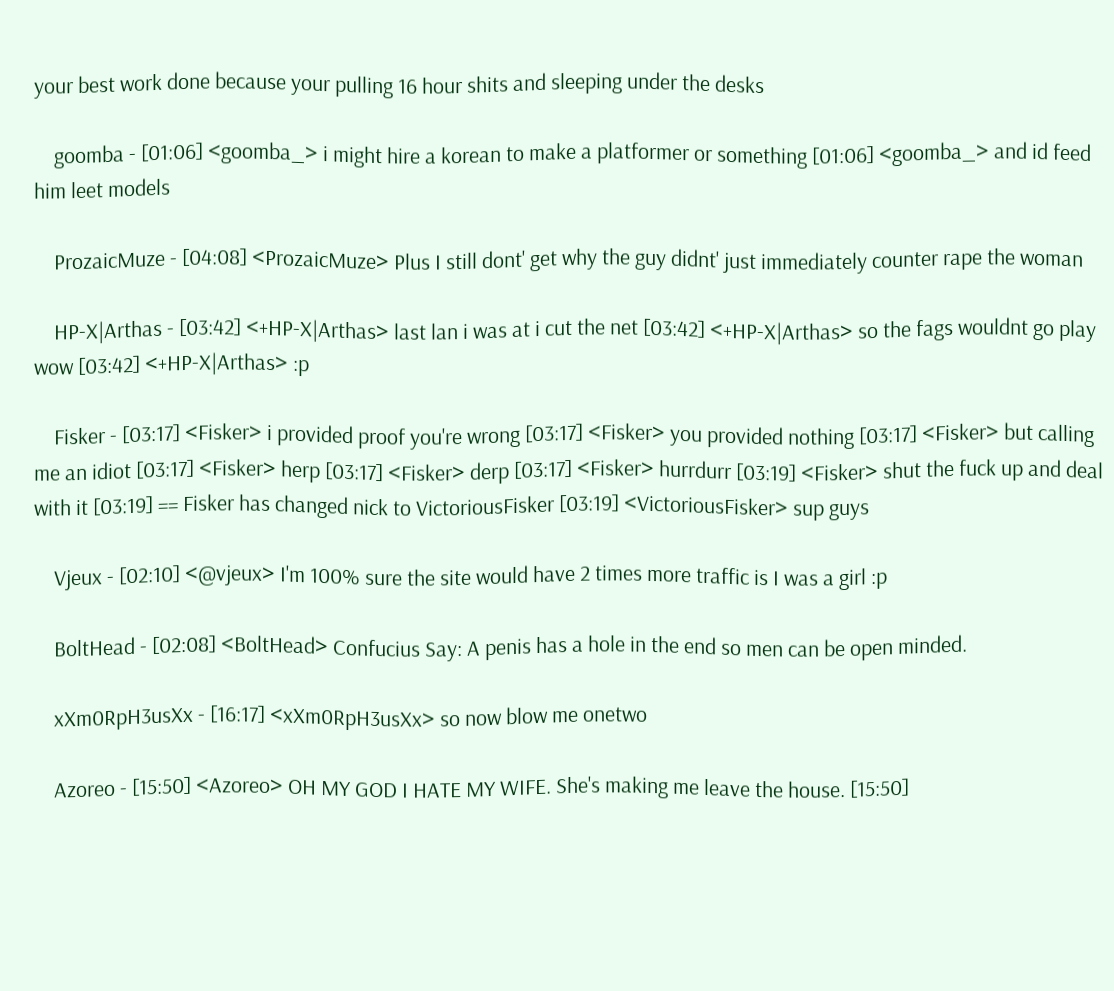your best work done because your pulling 16 hour shits and sleeping under the desks

    goomba - [01:06] <goomba_> i might hire a korean to make a platformer or something [01:06] <goomba_> and id feed him leet models

    ProzaicMuze - [04:08] <ProzaicMuze> Plus I still dont' get why the guy didnt' just immediately counter rape the woman

    HP-X|Arthas - [03:42] <+HP-X|Arthas> last lan i was at i cut the net [03:42] <+HP-X|Arthas> so the fags wouldnt go play wow [03:42] <+HP-X|Arthas> :p

    Fisker - [03:17] <Fisker> i provided proof you're wrong [03:17] <Fisker> you provided nothing [03:17] <Fisker> but calling me an idiot [03:17] <Fisker> herp [03:17] <Fisker> derp [03:17] <Fisker> hurrdurr [03:19] <Fisker> shut the fuck up and deal with it [03:19] == Fisker has changed nick to VictoriousFisker [03:19] <VictoriousFisker> sup guys

    Vjeux - [02:10] <@vjeux> I'm 100% sure the site would have 2 times more traffic is I was a girl :p

    BoltHead - [02:08] <BoltHead> Confucius Say: A penis has a hole in the end so men can be open minded.

    xXm0RpH3usXx - [16:17] <xXm0RpH3usXx> so now blow me onetwo

    Azoreo - [15:50] <Azoreo> OH MY GOD I HATE MY WIFE. She's making me leave the house. [15:50]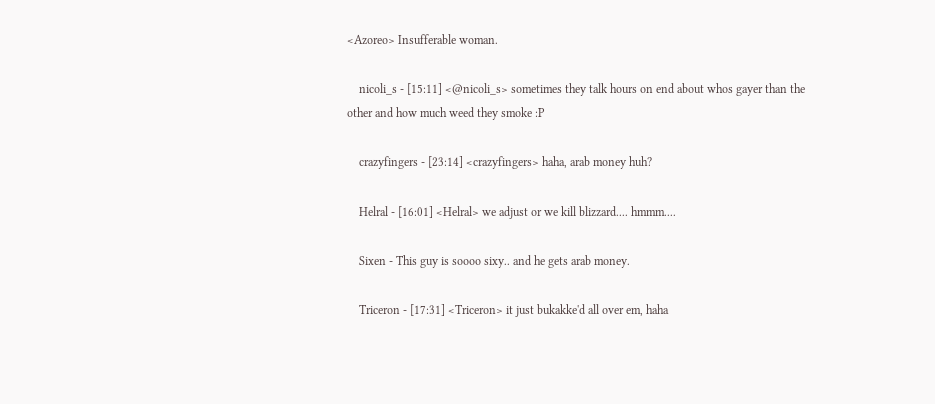<Azoreo> Insufferable woman.

    nicoli_s - [15:11] <@nicoli_s> sometimes they talk hours on end about whos gayer than the other and how much weed they smoke :P

    crazyfingers - [23:14] <crazyfingers> haha, arab money huh?

    Helral - [16:01] <Helral> we adjust or we kill blizzard.... hmmm....

    Sixen - This guy is soooo sixy.. and he gets arab money.

    Triceron - [17:31] <Triceron> it just bukakke'd all over em, haha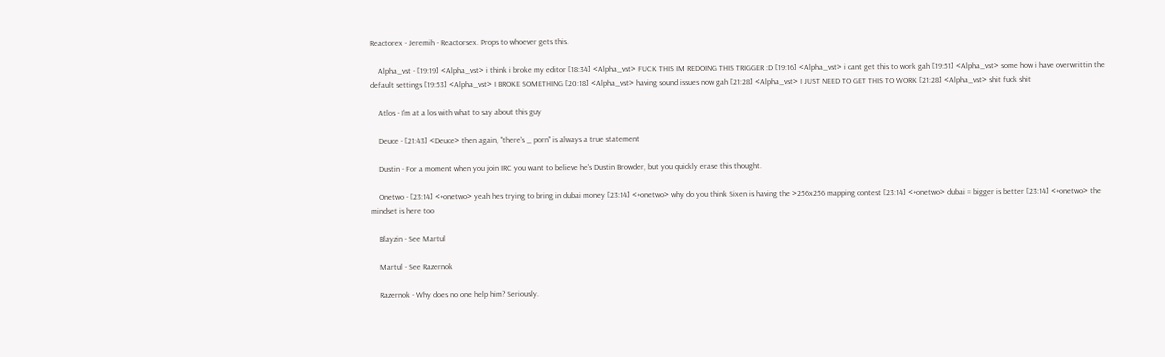Reactorex - Jeremih - Reactorsex. Props to whoever gets this.

    Alpha_vst - [19:19] <Alpha_vst> i think i broke my editor [18:34] <Alpha_vst> FUCK THIS IM REDOING THIS TRIGGER :D [19:16] <Alpha_vst> i cant get this to work gah [19:51] <Alpha_vst> some how i have overwrittin the default settings [19:53] <Alpha_vst> I BROKE SOMETHING [20:18] <Alpha_vst> having sound issues now gah [21:28] <Alpha_vst> I JUST NEED TO GET THIS TO WORK [21:28] <Alpha_vst> shit fuck shit

    Atlos - I'm at a los with what to say about this guy

    Deuce - [21:43] <Deuce> then again, "there's _ porn" is always a true statement

    Dustin - For a moment when you join IRC you want to believe he's Dustin Browder, but you quickly erase this thought.

    Onetwo - [23:14] <+onetwo> yeah hes trying to bring in dubai money [23:14] <+onetwo> why do you think Sixen is having the >256x256 mapping contest [23:14] <+onetwo> dubai = bigger is better [23:14] <+onetwo> the mindset is here too

    Blayzin - See Martul

    Martul - See Razernok

    Razernok - Why does no one help him? Seriously.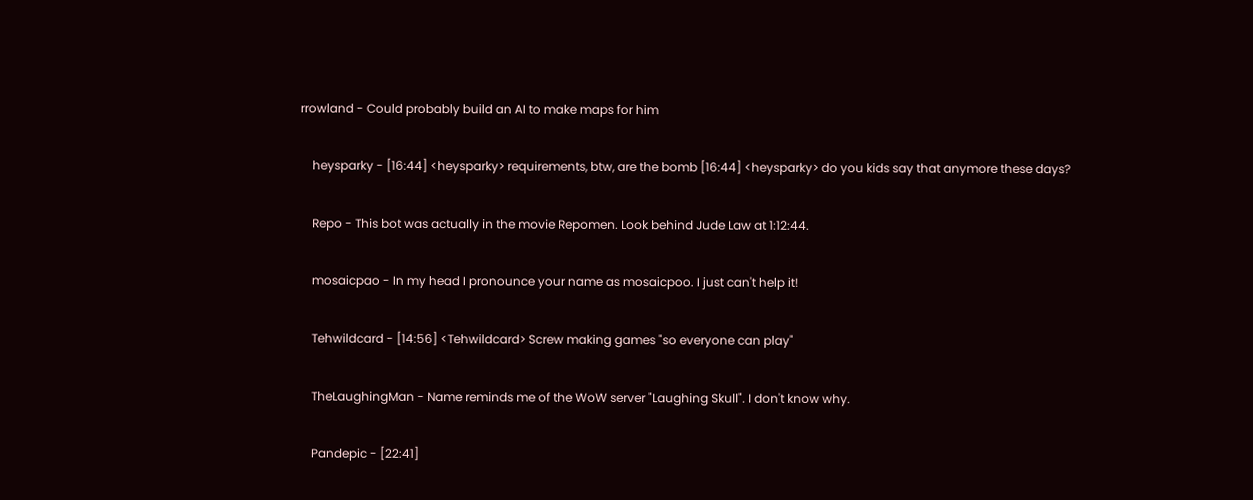rrowland - Could probably build an AI to make maps for him

    heysparky - [16:44] <heysparky> requirements, btw, are the bomb [16:44] <heysparky> do you kids say that anymore these days?

    Repo - This bot was actually in the movie Repomen. Look behind Jude Law at 1:12:44.

    mosaicpao - In my head I pronounce your name as mosaicpoo. I just can't help it!

    Tehwildcard - [14:56] <Tehwildcard> Screw making games "so everyone can play"

    TheLaughingMan - Name reminds me of the WoW server "Laughing Skull". I don't know why.

    Pandepic - [22:41]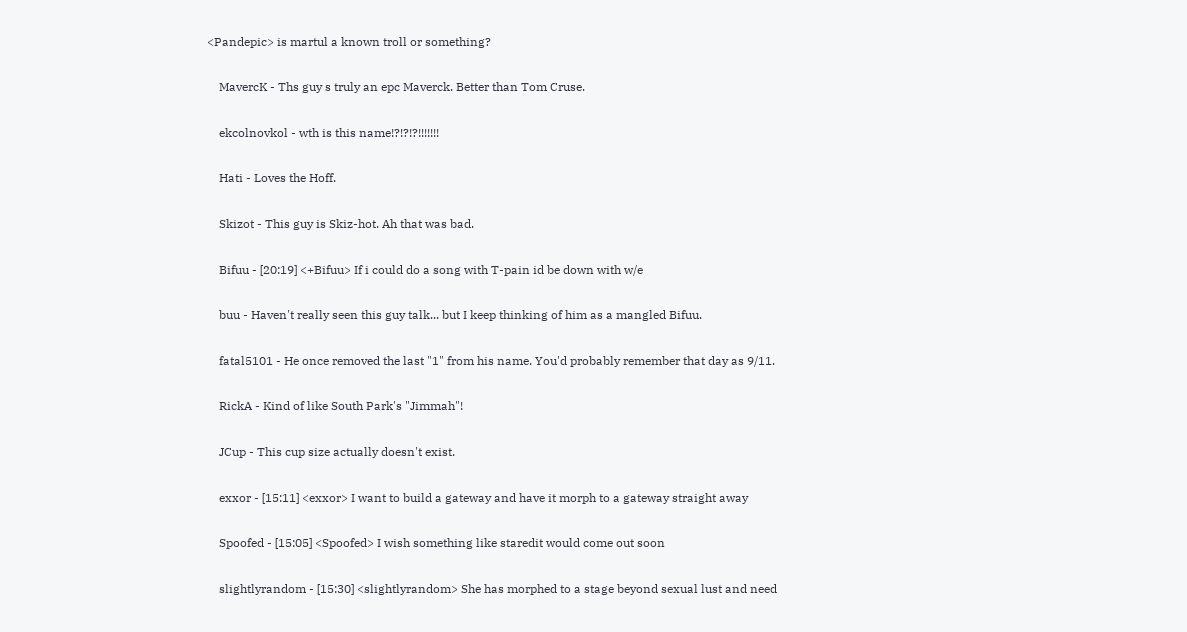<Pandepic> is martul a known troll or something?

    MavercK - Ths guy s truly an epc Maverck. Better than Tom Cruse.

    ekcolnovkol - wth is this name!?!?!?!!!!!!!

    Hati - Loves the Hoff.

    Skizot - This guy is Skiz-hot. Ah that was bad.

    Bifuu - [20:19] <+Bifuu> If i could do a song with T-pain id be down with w/e

    buu - Haven't really seen this guy talk... but I keep thinking of him as a mangled Bifuu.

    fatal5101 - He once removed the last "1" from his name. You'd probably remember that day as 9/11.

    RickA - Kind of like South Park's "Jimmah"!

    JCup - This cup size actually doesn't exist.

    exxor - [15:11] <exxor> I want to build a gateway and have it morph to a gateway straight away

    Spoofed - [15:05] <Spoofed> I wish something like staredit would come out soon

    slightlyrandom - [15:30] <slightlyrandom> She has morphed to a stage beyond sexual lust and need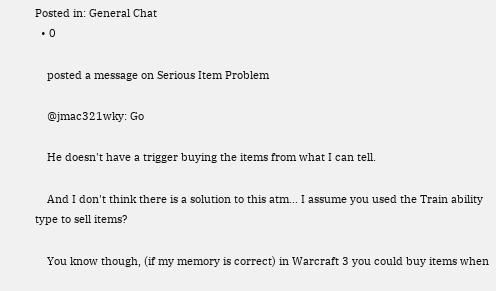Posted in: General Chat
  • 0

    posted a message on Serious Item Problem

    @jmac321wky: Go

    He doesn't have a trigger buying the items from what I can tell.

    And I don't think there is a solution to this atm... I assume you used the Train ability type to sell items?

    You know though, (if my memory is correct) in Warcraft 3 you could buy items when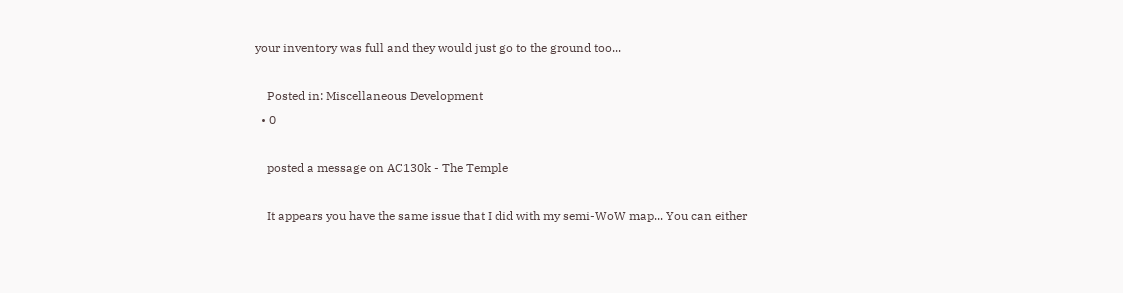your inventory was full and they would just go to the ground too...

    Posted in: Miscellaneous Development
  • 0

    posted a message on AC130k - The Temple

    It appears you have the same issue that I did with my semi-WoW map... You can either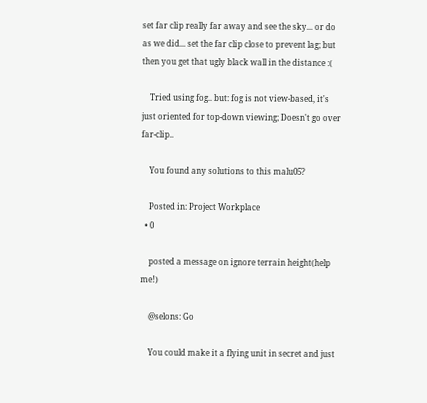set far clip really far away and see the sky... or do as we did... set the far clip close to prevent lag; but then you get that ugly black wall in the distance :(

    Tried using fog.. but: fog is not view-based, it's just oriented for top-down viewing; Doesn't go over far-clip..

    You found any solutions to this malu05?

    Posted in: Project Workplace
  • 0

    posted a message on ignore terrain height(help me!)

    @selons: Go

    You could make it a flying unit in secret and just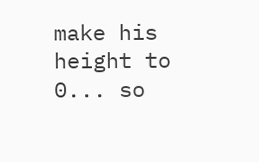make his height to 0... so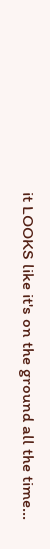it LOOKS like it's on the ground all the time...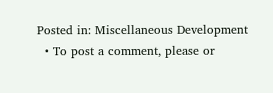Posted in: Miscellaneous Development
  • To post a comment, please or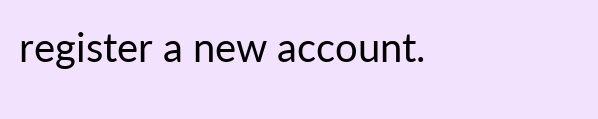register a new account.